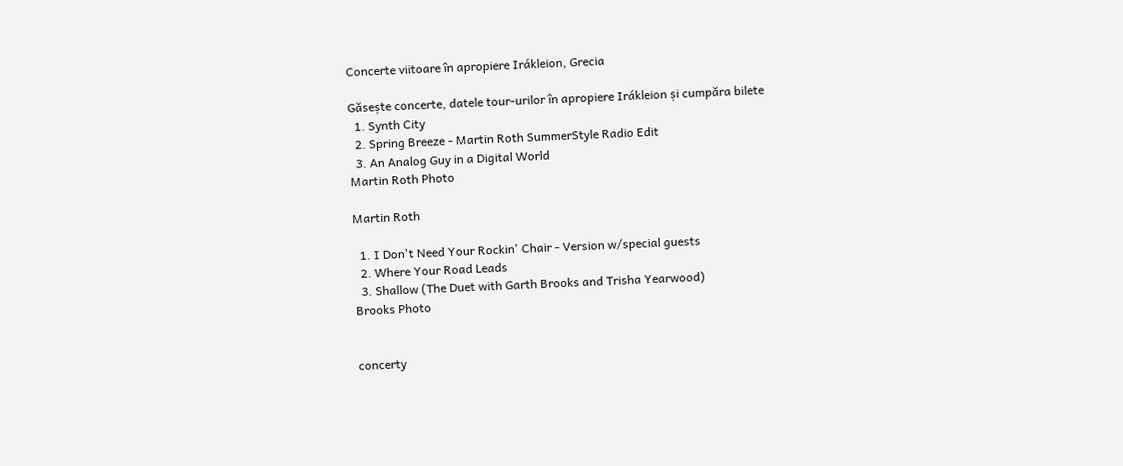Concerte viitoare în apropiere Irákleion, Grecia

Găsește concerte, datele tour-urilor în apropiere Irákleion și cumpăra bilete
  1. Synth City
  2. Spring Breeze - Martin Roth SummerStyle Radio Edit
  3. An Analog Guy in a Digital World
Martin Roth Photo

Martin Roth

  1. I Don't Need Your Rockin' Chair - Version w/special guests
  2. Where Your Road Leads
  3. Shallow (The Duet with Garth Brooks and Trisha Yearwood)
Brooks Photo


concerty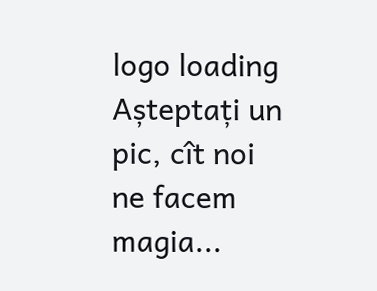logo loading
Așteptați un pic, cît noi ne facem magia...